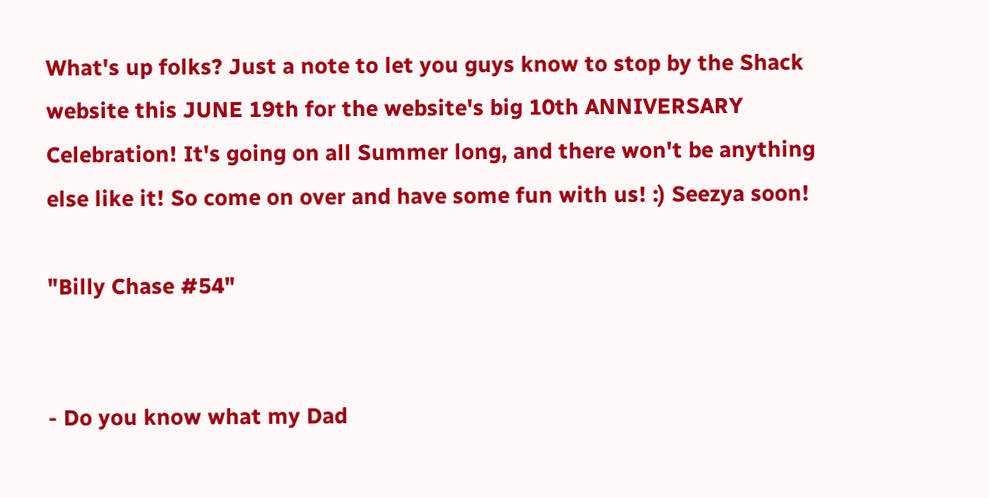What's up folks? Just a note to let you guys know to stop by the Shack website this JUNE 19th for the website's big 10th ANNIVERSARY Celebration! It's going on all Summer long, and there won't be anything else like it! So come on over and have some fun with us! :) Seezya soon!

"Billy Chase #54"


- Do you know what my Dad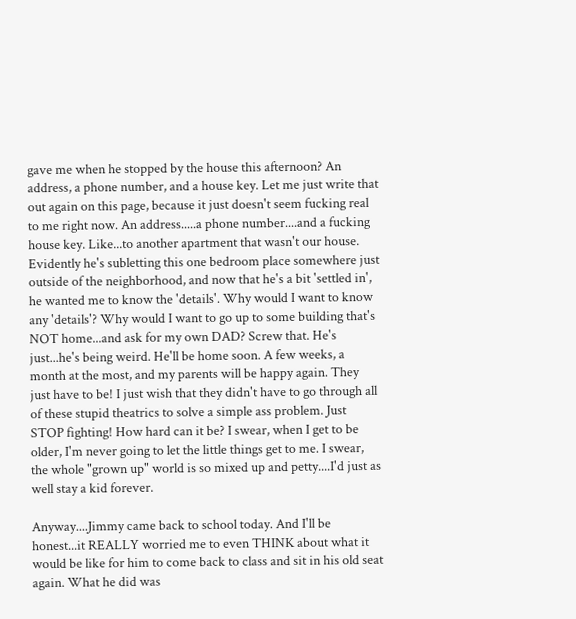gave me when he stopped by the house this afternoon? An address, a phone number, and a house key. Let me just write that out again on this page, because it just doesn't seem fucking real to me right now. An address.....a phone number....and a fucking house key. Like...to another apartment that wasn't our house. Evidently he's subletting this one bedroom place somewhere just outside of the neighborhood, and now that he's a bit 'settled in', he wanted me to know the 'details'. Why would I want to know any 'details'? Why would I want to go up to some building that's NOT home...and ask for my own DAD? Screw that. He's just...he's being weird. He'll be home soon. A few weeks, a month at the most, and my parents will be happy again. They just have to be! I just wish that they didn't have to go through all of these stupid theatrics to solve a simple ass problem. Just STOP fighting! How hard can it be? I swear, when I get to be older, I'm never going to let the little things get to me. I swear, the whole "grown up" world is so mixed up and petty....I'd just as well stay a kid forever.

Anyway....Jimmy came back to school today. And I'll be honest...it REALLY worried me to even THINK about what it would be like for him to come back to class and sit in his old seat again. What he did was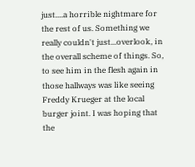just....a horrible nightmare for the rest of us. Something we really couldn't just...overlook, in the overall scheme of things. So, to see him in the flesh again in those hallways was like seeing Freddy Krueger at the local burger joint. I was hoping that the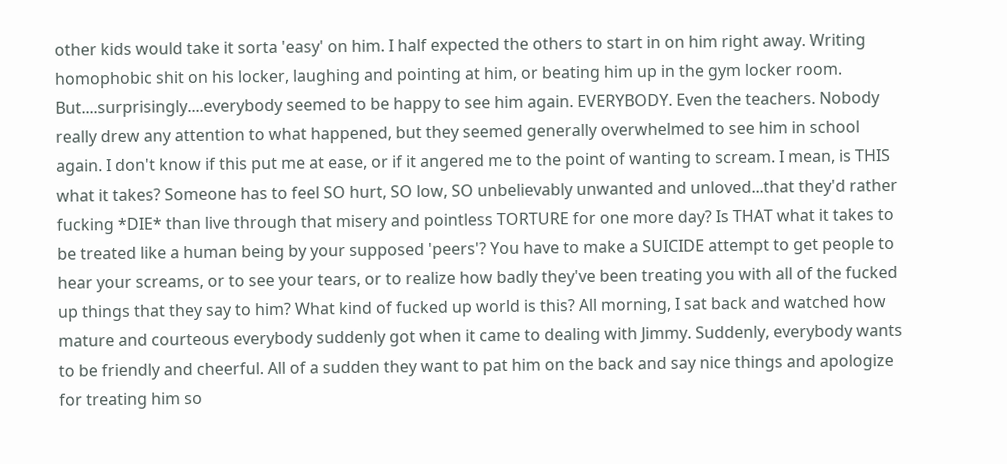other kids would take it sorta 'easy' on him. I half expected the others to start in on him right away. Writing homophobic shit on his locker, laughing and pointing at him, or beating him up in the gym locker room. But....surprisingly....everybody seemed to be happy to see him again. EVERYBODY. Even the teachers. Nobody really drew any attention to what happened, but they seemed generally overwhelmed to see him in school again. I don't know if this put me at ease, or if it angered me to the point of wanting to scream. I mean, is THIS what it takes? Someone has to feel SO hurt, SO low, SO unbelievably unwanted and unloved...that they'd rather fucking *DIE* than live through that misery and pointless TORTURE for one more day? Is THAT what it takes to be treated like a human being by your supposed 'peers'? You have to make a SUICIDE attempt to get people to hear your screams, or to see your tears, or to realize how badly they've been treating you with all of the fucked up things that they say to him? What kind of fucked up world is this? All morning, I sat back and watched how mature and courteous everybody suddenly got when it came to dealing with Jimmy. Suddenly, everybody wants to be friendly and cheerful. All of a sudden they want to pat him on the back and say nice things and apologize for treating him so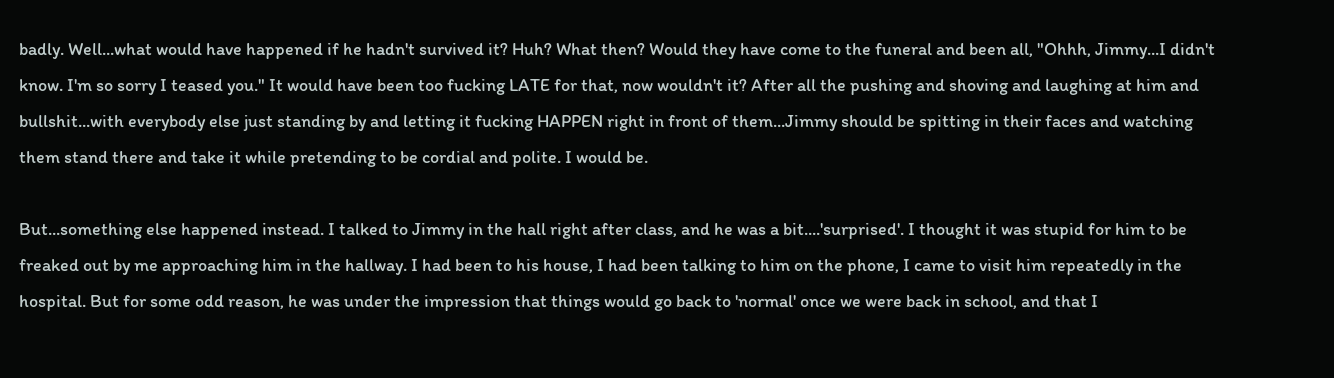badly. Well...what would have happened if he hadn't survived it? Huh? What then? Would they have come to the funeral and been all, "Ohhh, Jimmy...I didn't know. I'm so sorry I teased you." It would have been too fucking LATE for that, now wouldn't it? After all the pushing and shoving and laughing at him and bullshit...with everybody else just standing by and letting it fucking HAPPEN right in front of them...Jimmy should be spitting in their faces and watching them stand there and take it while pretending to be cordial and polite. I would be.

But...something else happened instead. I talked to Jimmy in the hall right after class, and he was a bit....'surprised'. I thought it was stupid for him to be freaked out by me approaching him in the hallway. I had been to his house, I had been talking to him on the phone, I came to visit him repeatedly in the hospital. But for some odd reason, he was under the impression that things would go back to 'normal' once we were back in school, and that I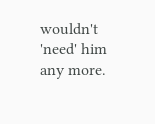wouldn't 'need' him any more.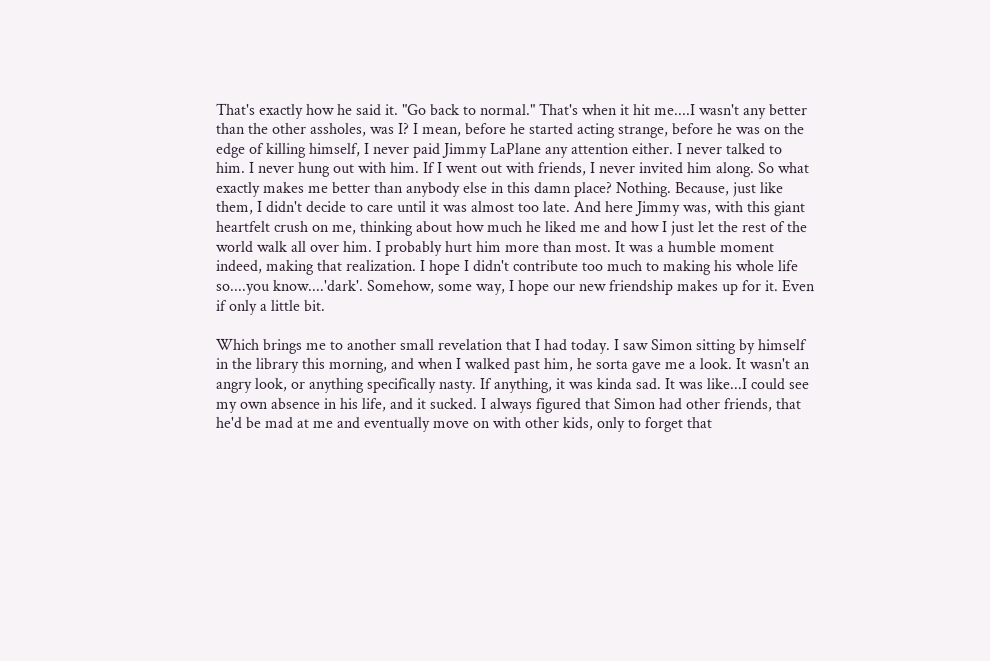That's exactly how he said it. "Go back to normal." That's when it hit me....I wasn't any better than the other assholes, was I? I mean, before he started acting strange, before he was on the edge of killing himself, I never paid Jimmy LaPlane any attention either. I never talked to him. I never hung out with him. If I went out with friends, I never invited him along. So what exactly makes me better than anybody else in this damn place? Nothing. Because, just like them, I didn't decide to care until it was almost too late. And here Jimmy was, with this giant heartfelt crush on me, thinking about how much he liked me and how I just let the rest of the world walk all over him. I probably hurt him more than most. It was a humble moment indeed, making that realization. I hope I didn't contribute too much to making his whole life so....you know....'dark'. Somehow, some way, I hope our new friendship makes up for it. Even if only a little bit.

Which brings me to another small revelation that I had today. I saw Simon sitting by himself in the library this morning, and when I walked past him, he sorta gave me a look. It wasn't an angry look, or anything specifically nasty. If anything, it was kinda sad. It was like...I could see my own absence in his life, and it sucked. I always figured that Simon had other friends, that he'd be mad at me and eventually move on with other kids, only to forget that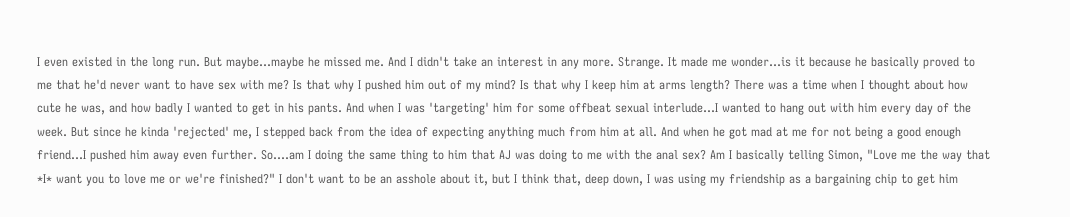I even existed in the long run. But maybe...maybe he missed me. And I didn't take an interest in any more. Strange. It made me wonder...is it because he basically proved to me that he'd never want to have sex with me? Is that why I pushed him out of my mind? Is that why I keep him at arms length? There was a time when I thought about how cute he was, and how badly I wanted to get in his pants. And when I was 'targeting' him for some offbeat sexual interlude...I wanted to hang out with him every day of the week. But since he kinda 'rejected' me, I stepped back from the idea of expecting anything much from him at all. And when he got mad at me for not being a good enough friend...I pushed him away even further. So....am I doing the same thing to him that AJ was doing to me with the anal sex? Am I basically telling Simon, "Love me the way that *I* want you to love me or we're finished?" I don't want to be an asshole about it, but I think that, deep down, I was using my friendship as a bargaining chip to get him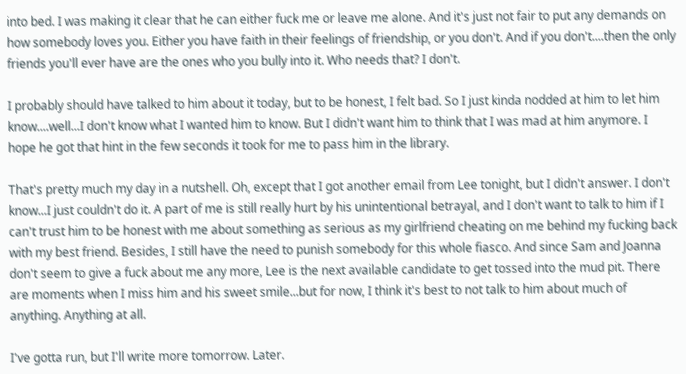into bed. I was making it clear that he can either fuck me or leave me alone. And it's just not fair to put any demands on how somebody loves you. Either you have faith in their feelings of friendship, or you don't. And if you don't....then the only friends you'll ever have are the ones who you bully into it. Who needs that? I don't.

I probably should have talked to him about it today, but to be honest, I felt bad. So I just kinda nodded at him to let him know....well...I don't know what I wanted him to know. But I didn't want him to think that I was mad at him anymore. I hope he got that hint in the few seconds it took for me to pass him in the library.

That's pretty much my day in a nutshell. Oh, except that I got another email from Lee tonight, but I didn't answer. I don't know...I just couldn't do it. A part of me is still really hurt by his unintentional betrayal, and I don't want to talk to him if I can't trust him to be honest with me about something as serious as my girlfriend cheating on me behind my fucking back with my best friend. Besides, I still have the need to punish somebody for this whole fiasco. And since Sam and Joanna don't seem to give a fuck about me any more, Lee is the next available candidate to get tossed into the mud pit. There are moments when I miss him and his sweet smile...but for now, I think it's best to not talk to him about much of anything. Anything at all.

I've gotta run, but I'll write more tomorrow. Later.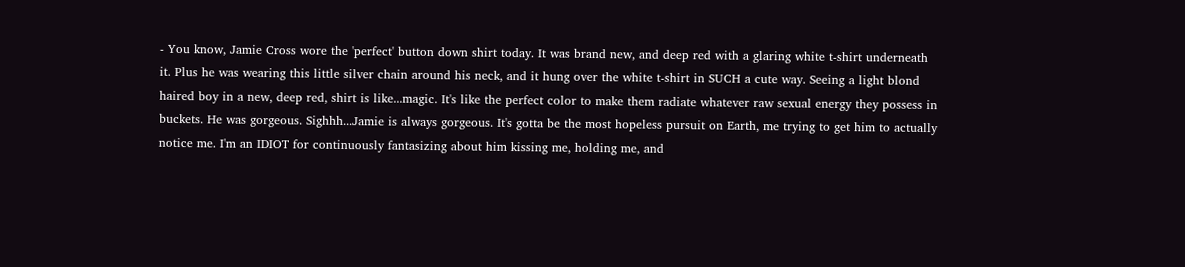- You know, Jamie Cross wore the 'perfect' button down shirt today. It was brand new, and deep red with a glaring white t-shirt underneath it. Plus he was wearing this little silver chain around his neck, and it hung over the white t-shirt in SUCH a cute way. Seeing a light blond haired boy in a new, deep red, shirt is like...magic. It's like the perfect color to make them radiate whatever raw sexual energy they possess in buckets. He was gorgeous. Sighhh...Jamie is always gorgeous. It's gotta be the most hopeless pursuit on Earth, me trying to get him to actually notice me. I'm an IDIOT for continuously fantasizing about him kissing me, holding me, and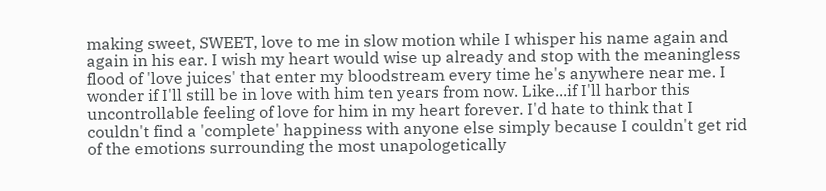making sweet, SWEET, love to me in slow motion while I whisper his name again and again in his ear. I wish my heart would wise up already and stop with the meaningless flood of 'love juices' that enter my bloodstream every time he's anywhere near me. I wonder if I'll still be in love with him ten years from now. Like...if I'll harbor this uncontrollable feeling of love for him in my heart forever. I'd hate to think that I couldn't find a 'complete' happiness with anyone else simply because I couldn't get rid of the emotions surrounding the most unapologetically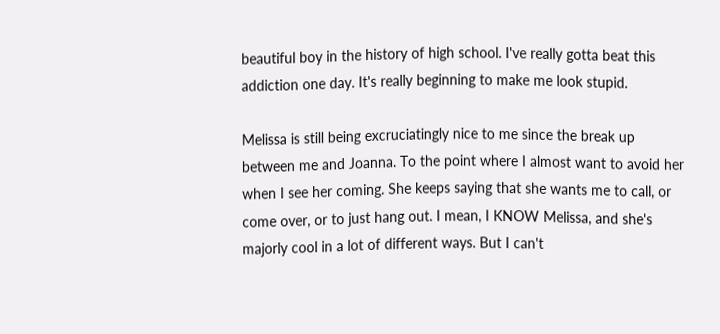beautiful boy in the history of high school. I've really gotta beat this addiction one day. It's really beginning to make me look stupid.

Melissa is still being excruciatingly nice to me since the break up between me and Joanna. To the point where I almost want to avoid her when I see her coming. She keeps saying that she wants me to call, or come over, or to just hang out. I mean, I KNOW Melissa, and she's majorly cool in a lot of different ways. But I can't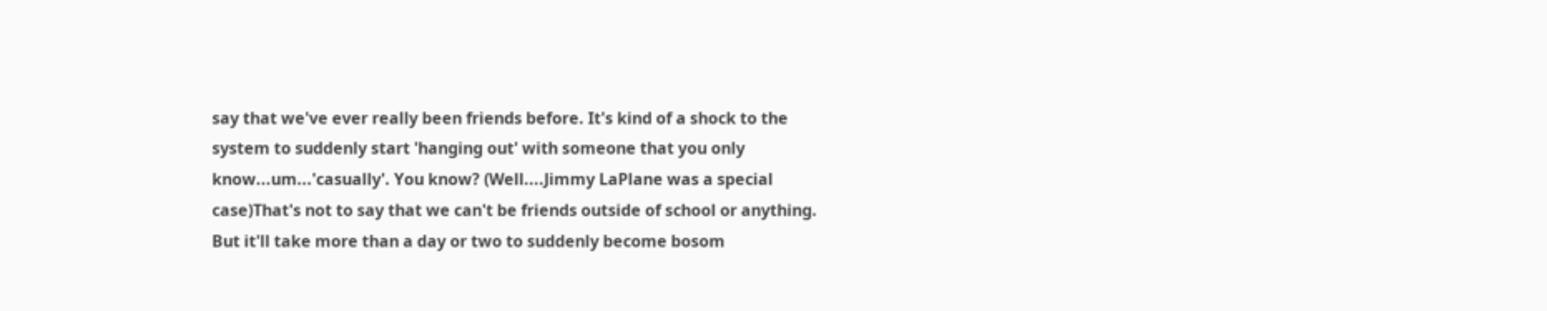say that we've ever really been friends before. It's kind of a shock to the system to suddenly start 'hanging out' with someone that you only know...um...'casually'. You know? (Well....Jimmy LaPlane was a special case)That's not to say that we can't be friends outside of school or anything. But it'll take more than a day or two to suddenly become bosom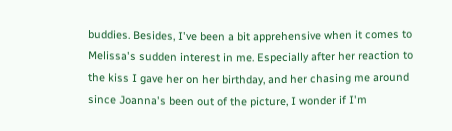buddies. Besides, I've been a bit apprehensive when it comes to Melissa's sudden interest in me. Especially after her reaction to the kiss I gave her on her birthday, and her chasing me around since Joanna's been out of the picture, I wonder if I'm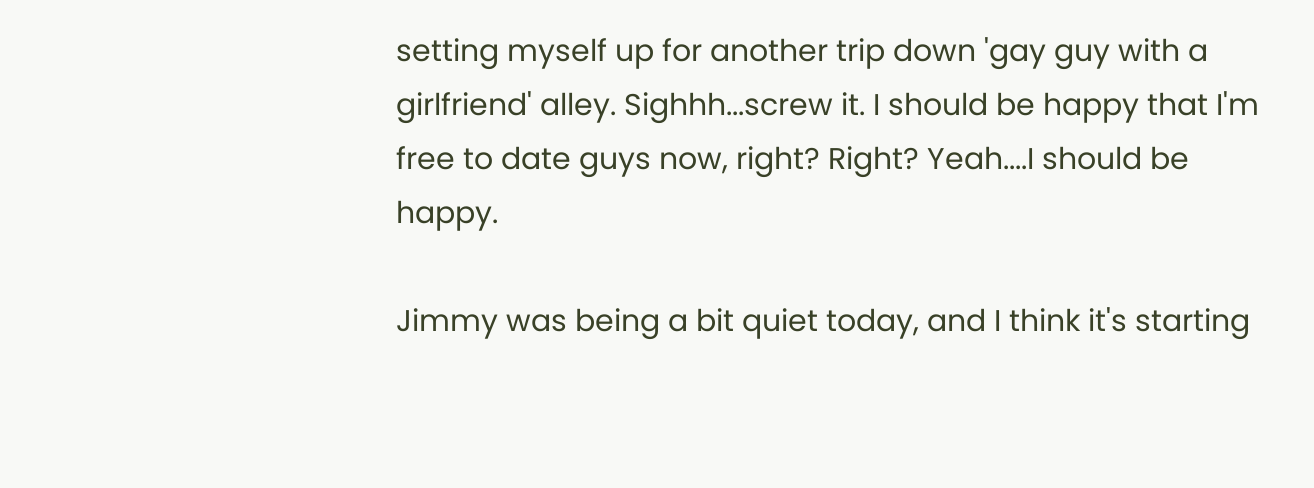setting myself up for another trip down 'gay guy with a girlfriend' alley. Sighhh...screw it. I should be happy that I'm free to date guys now, right? Right? Yeah....I should be happy.

Jimmy was being a bit quiet today, and I think it's starting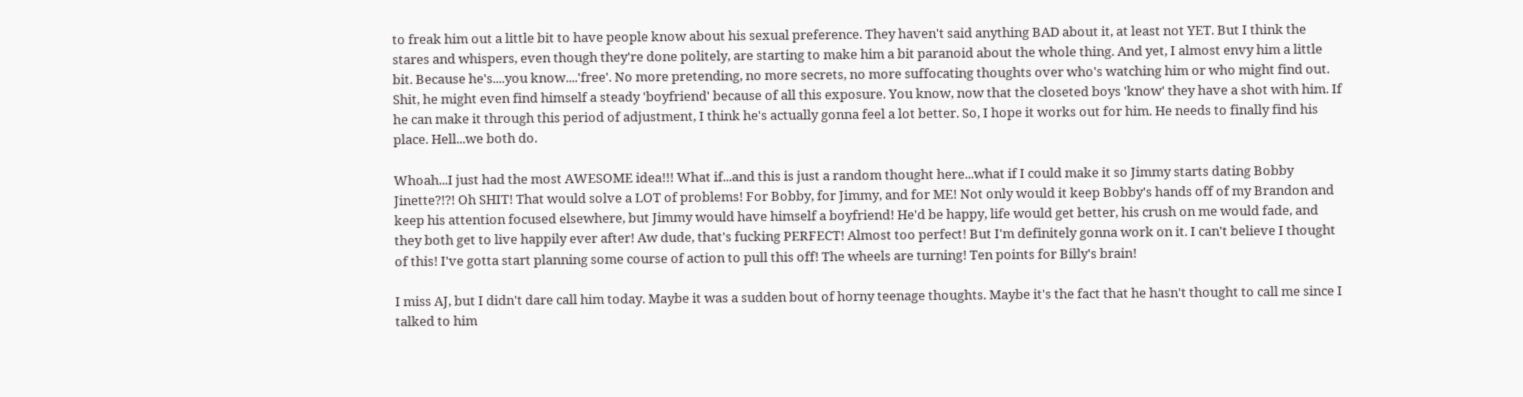to freak him out a little bit to have people know about his sexual preference. They haven't said anything BAD about it, at least not YET. But I think the stares and whispers, even though they're done politely, are starting to make him a bit paranoid about the whole thing. And yet, I almost envy him a little bit. Because he's....you know....'free'. No more pretending, no more secrets, no more suffocating thoughts over who's watching him or who might find out. Shit, he might even find himself a steady 'boyfriend' because of all this exposure. You know, now that the closeted boys 'know' they have a shot with him. If he can make it through this period of adjustment, I think he's actually gonna feel a lot better. So, I hope it works out for him. He needs to finally find his place. Hell...we both do.

Whoah...I just had the most AWESOME idea!!! What if...and this is just a random thought here...what if I could make it so Jimmy starts dating Bobby Jinette?!?! Oh SHIT! That would solve a LOT of problems! For Bobby, for Jimmy, and for ME! Not only would it keep Bobby's hands off of my Brandon and keep his attention focused elsewhere, but Jimmy would have himself a boyfriend! He'd be happy, life would get better, his crush on me would fade, and they both get to live happily ever after! Aw dude, that's fucking PERFECT! Almost too perfect! But I'm definitely gonna work on it. I can't believe I thought of this! I've gotta start planning some course of action to pull this off! The wheels are turning! Ten points for Billy's brain!

I miss AJ, but I didn't dare call him today. Maybe it was a sudden bout of horny teenage thoughts. Maybe it's the fact that he hasn't thought to call me since I talked to him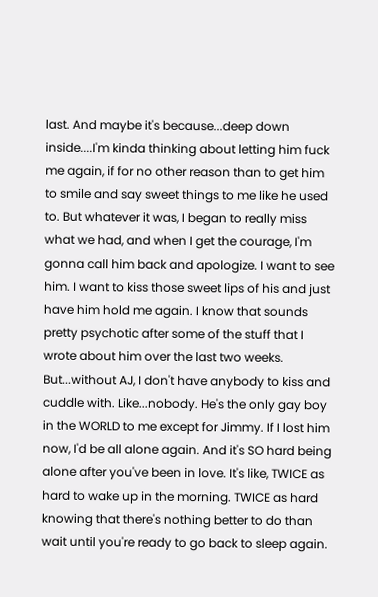last. And maybe it's because...deep down inside....I'm kinda thinking about letting him fuck me again, if for no other reason than to get him to smile and say sweet things to me like he used to. But whatever it was, I began to really miss what we had, and when I get the courage, I'm gonna call him back and apologize. I want to see him. I want to kiss those sweet lips of his and just have him hold me again. I know that sounds pretty psychotic after some of the stuff that I wrote about him over the last two weeks. But...without AJ, I don't have anybody to kiss and cuddle with. Like...nobody. He's the only gay boy in the WORLD to me except for Jimmy. If I lost him now, I'd be all alone again. And it's SO hard being alone after you've been in love. It's like, TWICE as hard to wake up in the morning. TWICE as hard knowing that there's nothing better to do than wait until you're ready to go back to sleep again.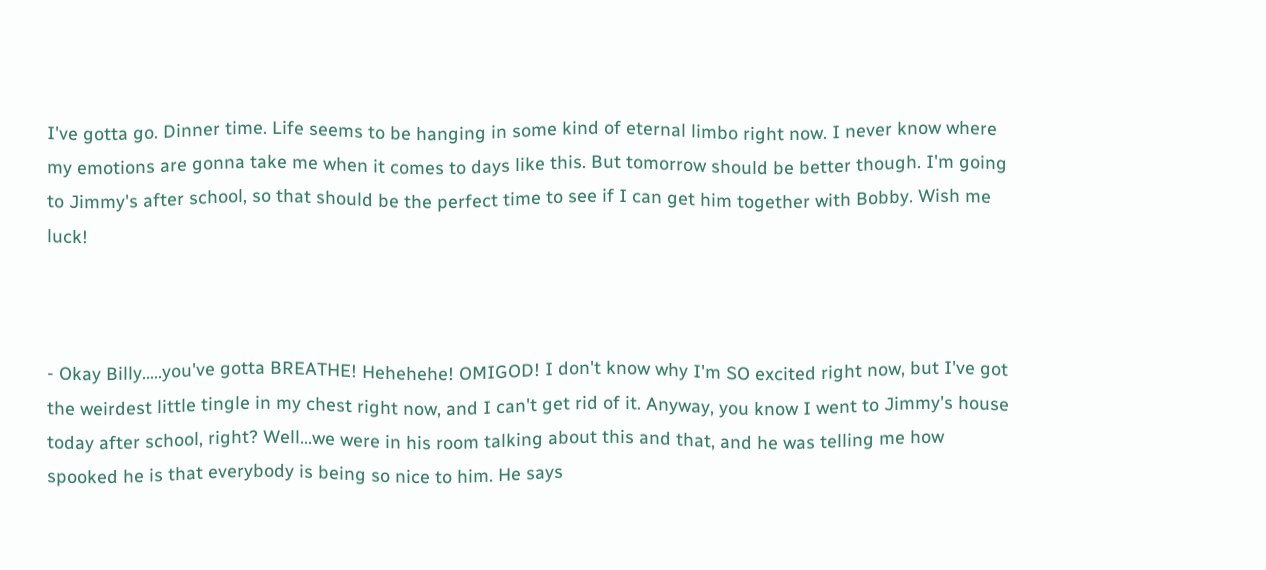I've gotta go. Dinner time. Life seems to be hanging in some kind of eternal limbo right now. I never know where my emotions are gonna take me when it comes to days like this. But tomorrow should be better though. I'm going to Jimmy's after school, so that should be the perfect time to see if I can get him together with Bobby. Wish me luck!



- Okay Billy.....you've gotta BREATHE! Hehehehe! OMIGOD! I don't know why I'm SO excited right now, but I've got the weirdest little tingle in my chest right now, and I can't get rid of it. Anyway, you know I went to Jimmy's house today after school, right? Well...we were in his room talking about this and that, and he was telling me how spooked he is that everybody is being so nice to him. He says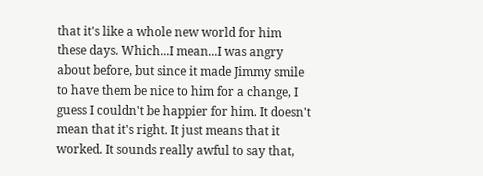that it's like a whole new world for him these days. Which...I mean...I was angry about before, but since it made Jimmy smile to have them be nice to him for a change, I guess I couldn't be happier for him. It doesn't mean that it's right. It just means that it worked. It sounds really awful to say that,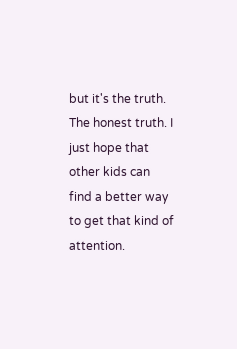but it's the truth. The honest truth. I just hope that other kids can find a better way to get that kind of attention.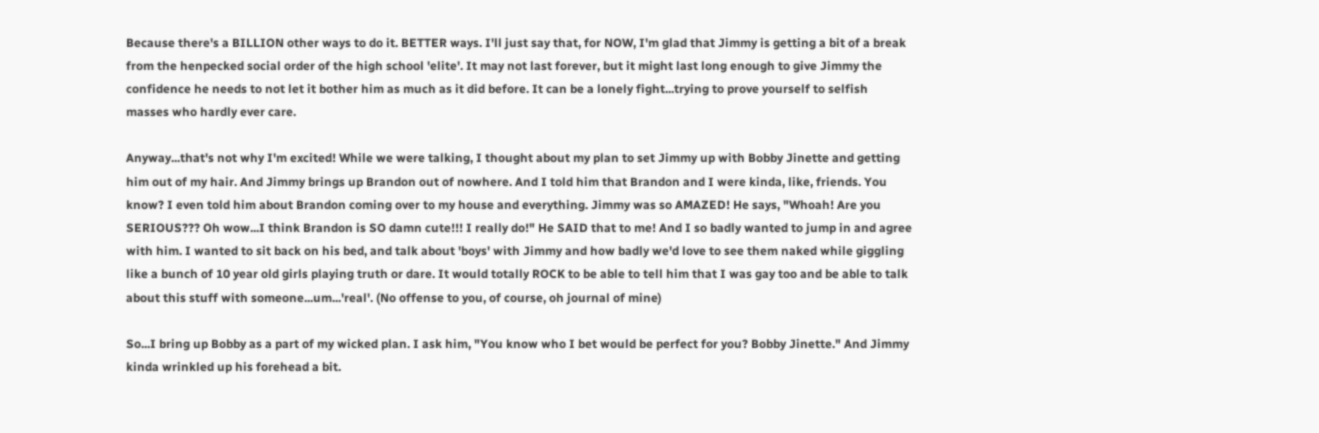Because there's a BILLION other ways to do it. BETTER ways. I'll just say that, for NOW, I'm glad that Jimmy is getting a bit of a break from the henpecked social order of the high school 'elite'. It may not last forever, but it might last long enough to give Jimmy the confidence he needs to not let it bother him as much as it did before. It can be a lonely fight...trying to prove yourself to selfish masses who hardly ever care.

Anyway...that's not why I'm excited! While we were talking, I thought about my plan to set Jimmy up with Bobby Jinette and getting him out of my hair. And Jimmy brings up Brandon out of nowhere. And I told him that Brandon and I were kinda, like, friends. You know? I even told him about Brandon coming over to my house and everything. Jimmy was so AMAZED! He says, "Whoah! Are you SERIOUS??? Oh wow...I think Brandon is SO damn cute!!! I really do!" He SAID that to me! And I so badly wanted to jump in and agree with him. I wanted to sit back on his bed, and talk about 'boys' with Jimmy and how badly we'd love to see them naked while giggling like a bunch of 10 year old girls playing truth or dare. It would totally ROCK to be able to tell him that I was gay too and be able to talk about this stuff with someone...um...'real'. (No offense to you, of course, oh journal of mine)

So...I bring up Bobby as a part of my wicked plan. I ask him, "You know who I bet would be perfect for you? Bobby Jinette." And Jimmy kinda wrinkled up his forehead a bit.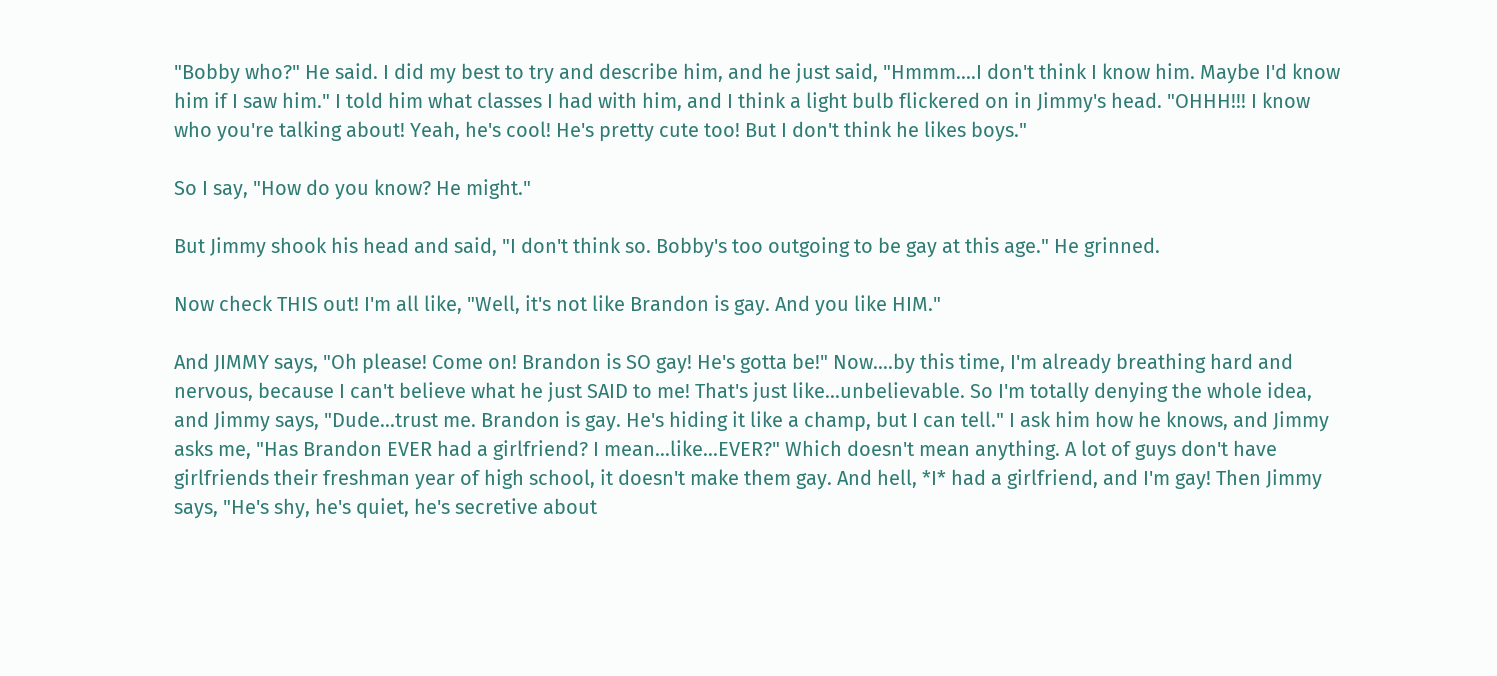"Bobby who?" He said. I did my best to try and describe him, and he just said, "Hmmm....I don't think I know him. Maybe I'd know him if I saw him." I told him what classes I had with him, and I think a light bulb flickered on in Jimmy's head. "OHHH!!! I know who you're talking about! Yeah, he's cool! He's pretty cute too! But I don't think he likes boys."

So I say, "How do you know? He might."

But Jimmy shook his head and said, "I don't think so. Bobby's too outgoing to be gay at this age." He grinned.

Now check THIS out! I'm all like, "Well, it's not like Brandon is gay. And you like HIM."

And JIMMY says, "Oh please! Come on! Brandon is SO gay! He's gotta be!" Now....by this time, I'm already breathing hard and nervous, because I can't believe what he just SAID to me! That's just like...unbelievable. So I'm totally denying the whole idea, and Jimmy says, "Dude...trust me. Brandon is gay. He's hiding it like a champ, but I can tell." I ask him how he knows, and Jimmy asks me, "Has Brandon EVER had a girlfriend? I mean...like...EVER?" Which doesn't mean anything. A lot of guys don't have girlfriends their freshman year of high school, it doesn't make them gay. And hell, *I* had a girlfriend, and I'm gay! Then Jimmy says, "He's shy, he's quiet, he's secretive about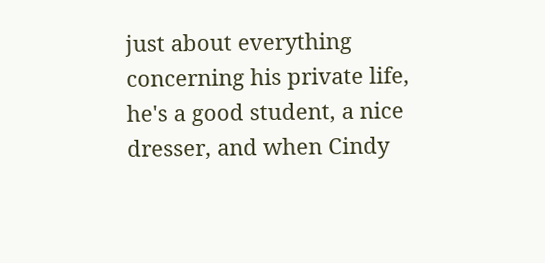just about everything concerning his private life, he's a good student, a nice dresser, and when Cindy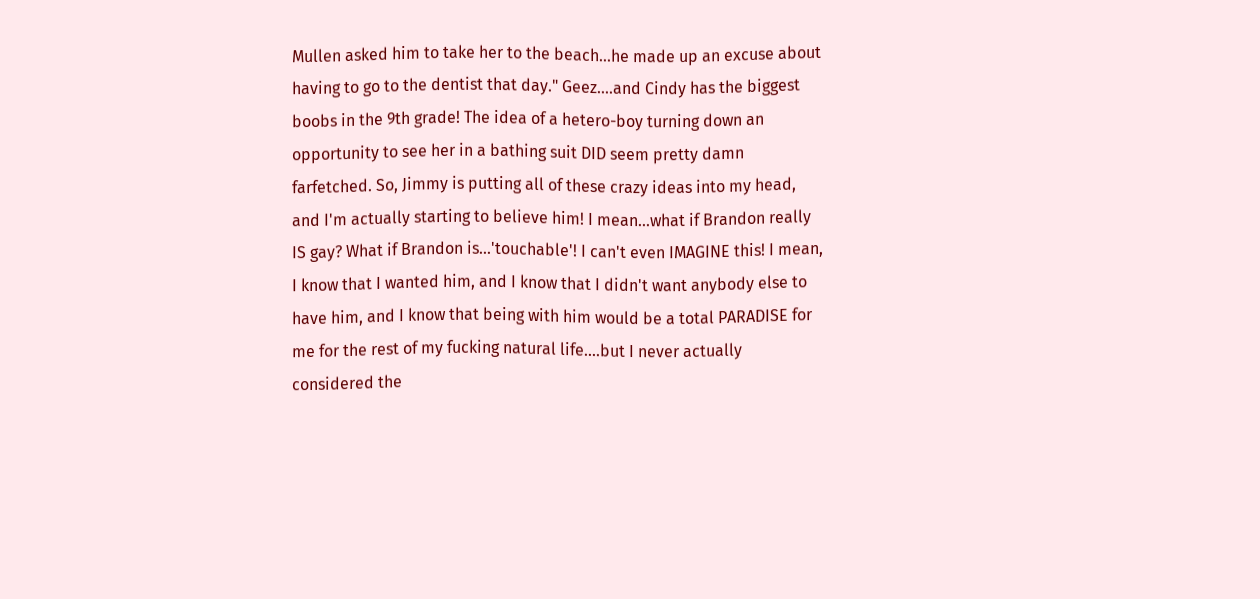Mullen asked him to take her to the beach...he made up an excuse about having to go to the dentist that day." Geez....and Cindy has the biggest boobs in the 9th grade! The idea of a hetero-boy turning down an opportunity to see her in a bathing suit DID seem pretty damn farfetched. So, Jimmy is putting all of these crazy ideas into my head, and I'm actually starting to believe him! I mean...what if Brandon really IS gay? What if Brandon is...'touchable'! I can't even IMAGINE this! I mean, I know that I wanted him, and I know that I didn't want anybody else to have him, and I know that being with him would be a total PARADISE for me for the rest of my fucking natural life....but I never actually considered the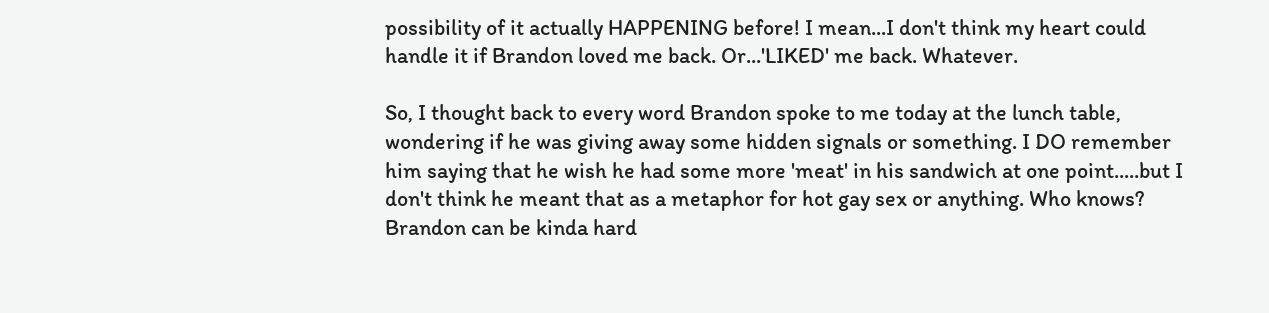possibility of it actually HAPPENING before! I mean...I don't think my heart could handle it if Brandon loved me back. Or...'LIKED' me back. Whatever.

So, I thought back to every word Brandon spoke to me today at the lunch table, wondering if he was giving away some hidden signals or something. I DO remember him saying that he wish he had some more 'meat' in his sandwich at one point.....but I don't think he meant that as a metaphor for hot gay sex or anything. Who knows? Brandon can be kinda hard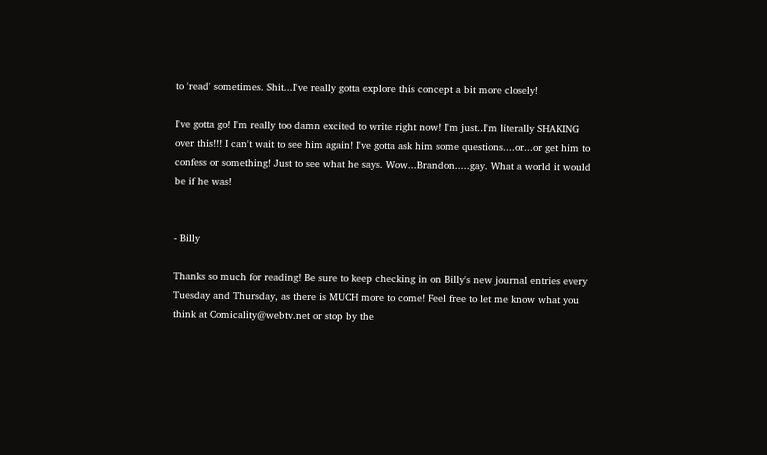to 'read' sometimes. Shit...I've really gotta explore this concept a bit more closely!

I've gotta go! I'm really too damn excited to write right now! I'm just..I'm literally SHAKING over this!!! I can't wait to see him again! I've gotta ask him some questions....or...or get him to confess or something! Just to see what he says. Wow...Brandon.....gay. What a world it would be if he was!


- Billy

Thanks so much for reading! Be sure to keep checking in on Billy's new journal entries every Tuesday and Thursday, as there is MUCH more to come! Feel free to let me know what you think at Comicality@webtv.net or stop by the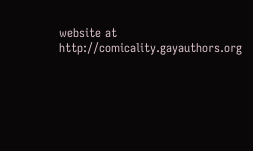website at http://comicality.gayauthors.org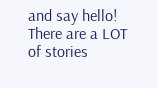and say hello! There are a LOT of stories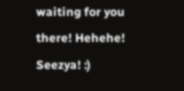waiting for you there! Hehehe! Seezya! :)